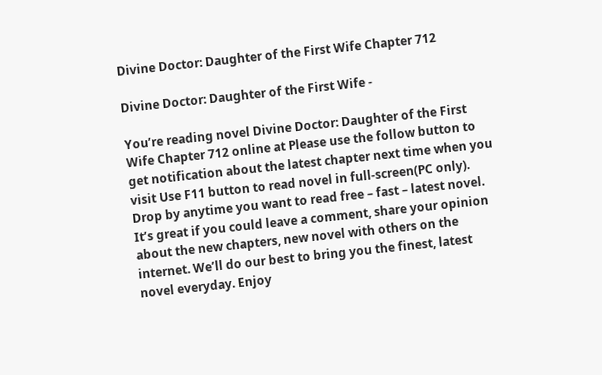Divine Doctor: Daughter of the First Wife Chapter 712

Divine Doctor: Daughter of the First Wife -

You’re reading novel Divine Doctor: Daughter of the First Wife Chapter 712 online at Please use the follow button to get notification about the latest chapter next time when you visit Use F11 button to read novel in full-screen(PC only). Drop by anytime you want to read free – fast – latest novel. It’s great if you could leave a comment, share your opinion about the new chapters, new novel with others on the internet. We’ll do our best to bring you the finest, latest novel everyday. Enjoy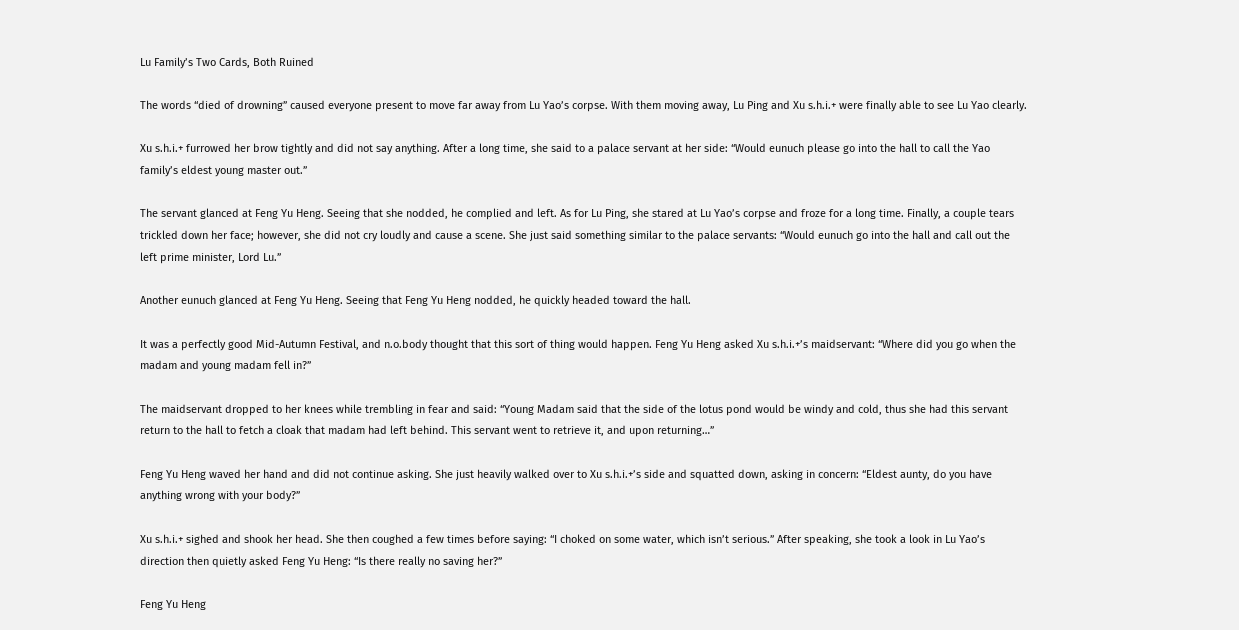Lu Family’s Two Cards, Both Ruined

The words “died of drowning” caused everyone present to move far away from Lu Yao’s corpse. With them moving away, Lu Ping and Xu s.h.i.+ were finally able to see Lu Yao clearly.

Xu s.h.i.+ furrowed her brow tightly and did not say anything. After a long time, she said to a palace servant at her side: “Would eunuch please go into the hall to call the Yao family’s eldest young master out.”

The servant glanced at Feng Yu Heng. Seeing that she nodded, he complied and left. As for Lu Ping, she stared at Lu Yao’s corpse and froze for a long time. Finally, a couple tears trickled down her face; however, she did not cry loudly and cause a scene. She just said something similar to the palace servants: “Would eunuch go into the hall and call out the left prime minister, Lord Lu.”

Another eunuch glanced at Feng Yu Heng. Seeing that Feng Yu Heng nodded, he quickly headed toward the hall.

It was a perfectly good Mid-Autumn Festival, and n.o.body thought that this sort of thing would happen. Feng Yu Heng asked Xu s.h.i.+’s maidservant: “Where did you go when the madam and young madam fell in?”

The maidservant dropped to her knees while trembling in fear and said: “Young Madam said that the side of the lotus pond would be windy and cold, thus she had this servant return to the hall to fetch a cloak that madam had left behind. This servant went to retrieve it, and upon returning…”

Feng Yu Heng waved her hand and did not continue asking. She just heavily walked over to Xu s.h.i.+’s side and squatted down, asking in concern: “Eldest aunty, do you have anything wrong with your body?”

Xu s.h.i.+ sighed and shook her head. She then coughed a few times before saying: “I choked on some water, which isn’t serious.” After speaking, she took a look in Lu Yao’s direction then quietly asked Feng Yu Heng: “Is there really no saving her?”

Feng Yu Heng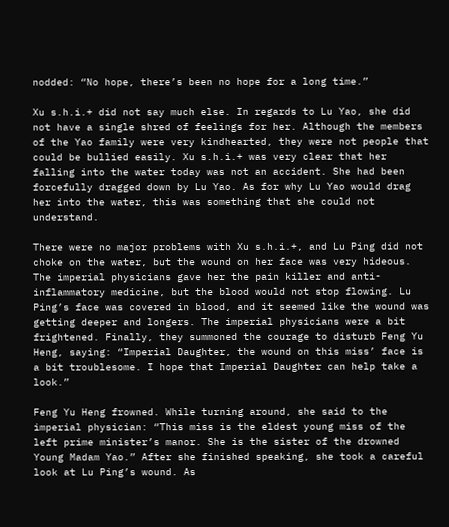nodded: “No hope, there’s been no hope for a long time.”

Xu s.h.i.+ did not say much else. In regards to Lu Yao, she did not have a single shred of feelings for her. Although the members of the Yao family were very kindhearted, they were not people that could be bullied easily. Xu s.h.i.+ was very clear that her falling into the water today was not an accident. She had been forcefully dragged down by Lu Yao. As for why Lu Yao would drag her into the water, this was something that she could not understand.

There were no major problems with Xu s.h.i.+, and Lu Ping did not choke on the water, but the wound on her face was very hideous. The imperial physicians gave her the pain killer and anti-inflammatory medicine, but the blood would not stop flowing. Lu Ping’s face was covered in blood, and it seemed like the wound was getting deeper and longers. The imperial physicians were a bit frightened. Finally, they summoned the courage to disturb Feng Yu Heng, saying: “Imperial Daughter, the wound on this miss’ face is a bit troublesome. I hope that Imperial Daughter can help take a look.”

Feng Yu Heng frowned. While turning around, she said to the imperial physician: “This miss is the eldest young miss of the left prime minister’s manor. She is the sister of the drowned Young Madam Yao.” After she finished speaking, she took a careful look at Lu Ping’s wound. As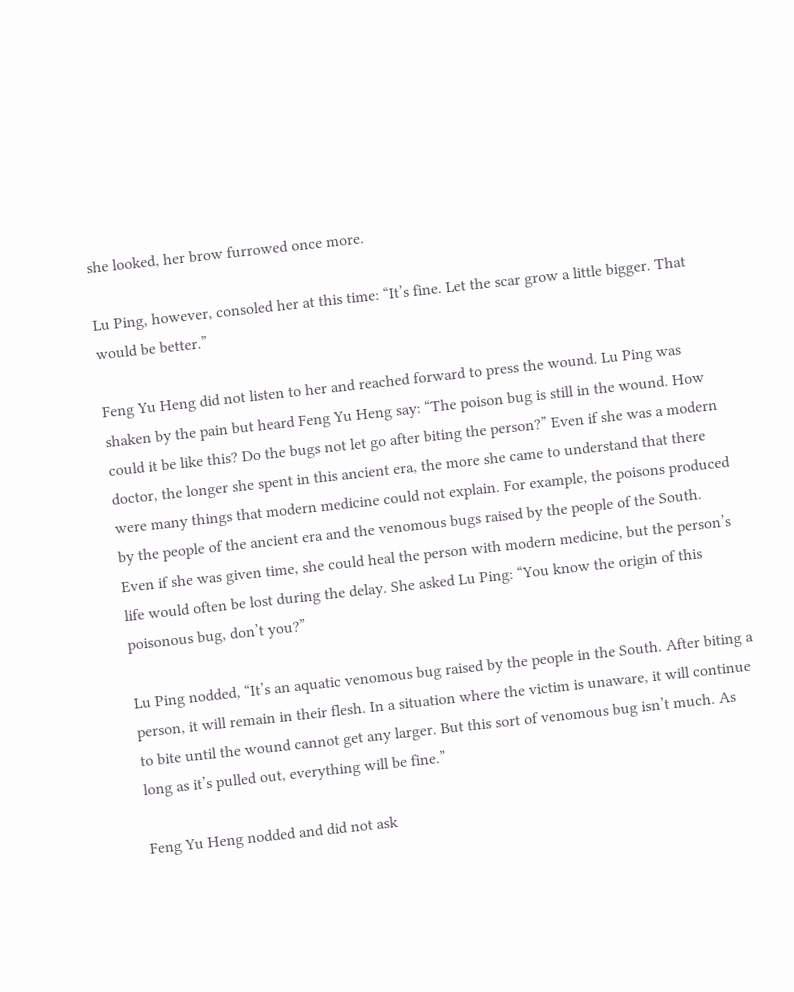she looked, her brow furrowed once more.

Lu Ping, however, consoled her at this time: “It’s fine. Let the scar grow a little bigger. That would be better.”

Feng Yu Heng did not listen to her and reached forward to press the wound. Lu Ping was shaken by the pain but heard Feng Yu Heng say: “The poison bug is still in the wound. How could it be like this? Do the bugs not let go after biting the person?” Even if she was a modern doctor, the longer she spent in this ancient era, the more she came to understand that there were many things that modern medicine could not explain. For example, the poisons produced by the people of the ancient era and the venomous bugs raised by the people of the South. Even if she was given time, she could heal the person with modern medicine, but the person’s life would often be lost during the delay. She asked Lu Ping: “You know the origin of this poisonous bug, don’t you?”

Lu Ping nodded, “It’s an aquatic venomous bug raised by the people in the South. After biting a person, it will remain in their flesh. In a situation where the victim is unaware, it will continue to bite until the wound cannot get any larger. But this sort of venomous bug isn’t much. As long as it’s pulled out, everything will be fine.”

Feng Yu Heng nodded and did not ask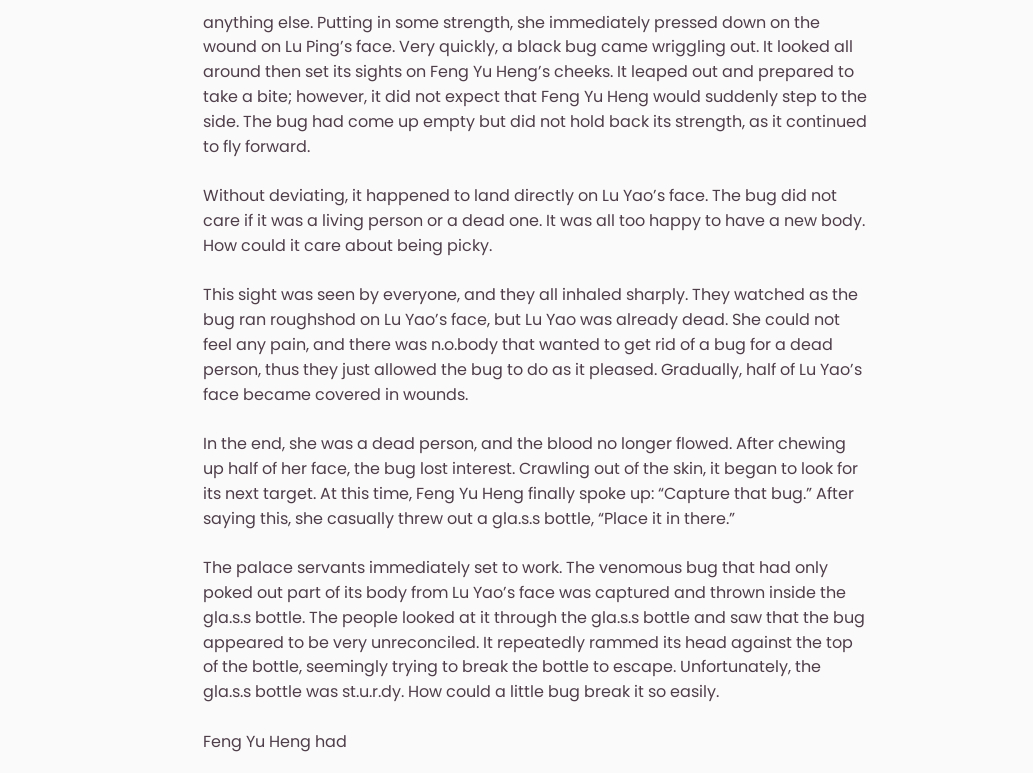anything else. Putting in some strength, she immediately pressed down on the wound on Lu Ping’s face. Very quickly, a black bug came wriggling out. It looked all around then set its sights on Feng Yu Heng’s cheeks. It leaped out and prepared to take a bite; however, it did not expect that Feng Yu Heng would suddenly step to the side. The bug had come up empty but did not hold back its strength, as it continued to fly forward.

Without deviating, it happened to land directly on Lu Yao’s face. The bug did not care if it was a living person or a dead one. It was all too happy to have a new body. How could it care about being picky.

This sight was seen by everyone, and they all inhaled sharply. They watched as the bug ran roughshod on Lu Yao’s face, but Lu Yao was already dead. She could not feel any pain, and there was n.o.body that wanted to get rid of a bug for a dead person, thus they just allowed the bug to do as it pleased. Gradually, half of Lu Yao’s face became covered in wounds.

In the end, she was a dead person, and the blood no longer flowed. After chewing up half of her face, the bug lost interest. Crawling out of the skin, it began to look for its next target. At this time, Feng Yu Heng finally spoke up: “Capture that bug.” After saying this, she casually threw out a gla.s.s bottle, “Place it in there.”

The palace servants immediately set to work. The venomous bug that had only poked out part of its body from Lu Yao’s face was captured and thrown inside the gla.s.s bottle. The people looked at it through the gla.s.s bottle and saw that the bug appeared to be very unreconciled. It repeatedly rammed its head against the top of the bottle, seemingly trying to break the bottle to escape. Unfortunately, the gla.s.s bottle was st.u.r.dy. How could a little bug break it so easily.

Feng Yu Heng had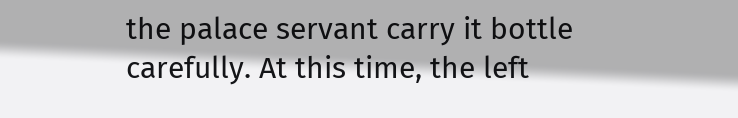the palace servant carry it bottle carefully. At this time, the left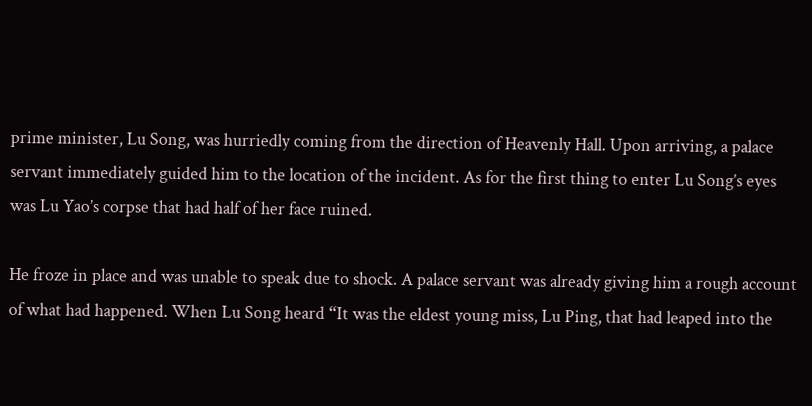prime minister, Lu Song, was hurriedly coming from the direction of Heavenly Hall. Upon arriving, a palace servant immediately guided him to the location of the incident. As for the first thing to enter Lu Song’s eyes was Lu Yao’s corpse that had half of her face ruined.

He froze in place and was unable to speak due to shock. A palace servant was already giving him a rough account of what had happened. When Lu Song heard “It was the eldest young miss, Lu Ping, that had leaped into the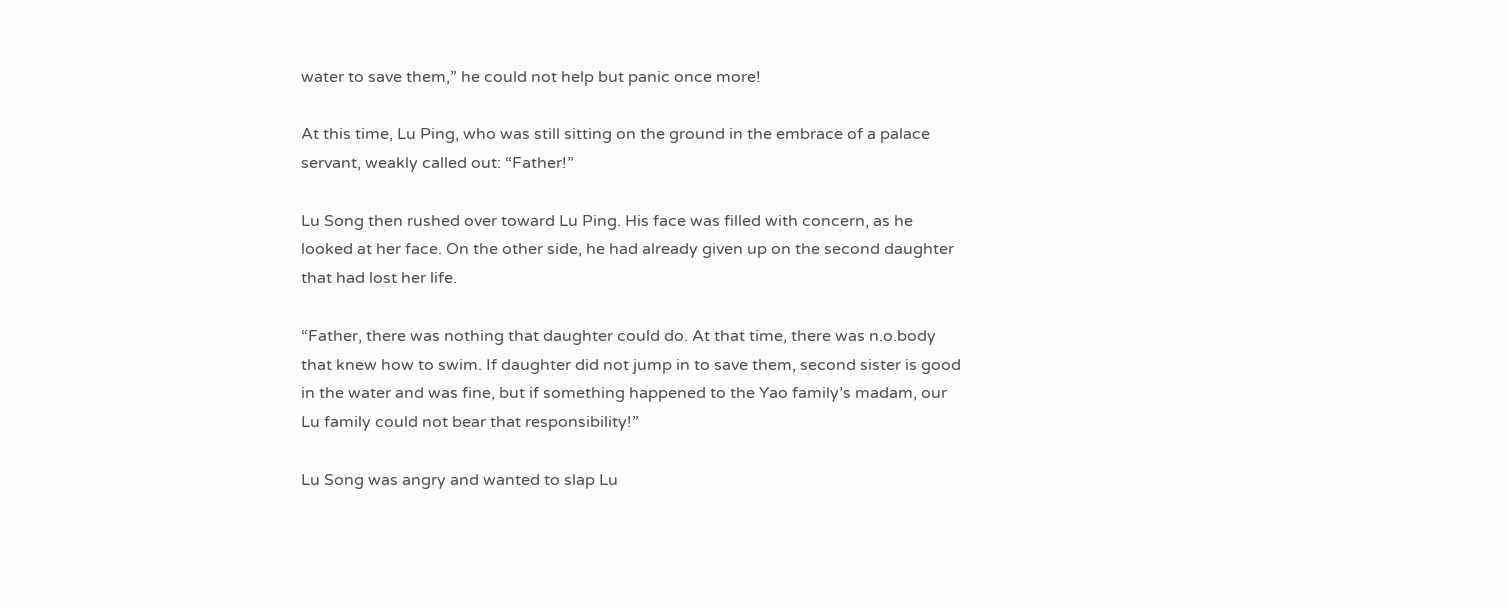water to save them,” he could not help but panic once more!

At this time, Lu Ping, who was still sitting on the ground in the embrace of a palace servant, weakly called out: “Father!”

Lu Song then rushed over toward Lu Ping. His face was filled with concern, as he looked at her face. On the other side, he had already given up on the second daughter that had lost her life.

“Father, there was nothing that daughter could do. At that time, there was n.o.body that knew how to swim. If daughter did not jump in to save them, second sister is good in the water and was fine, but if something happened to the Yao family’s madam, our Lu family could not bear that responsibility!”

Lu Song was angry and wanted to slap Lu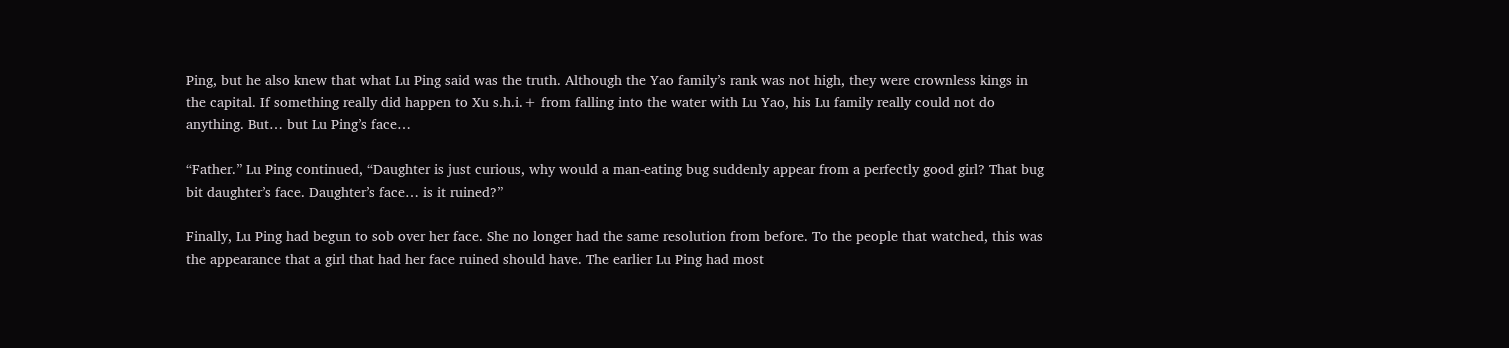Ping, but he also knew that what Lu Ping said was the truth. Although the Yao family’s rank was not high, they were crownless kings in the capital. If something really did happen to Xu s.h.i.+ from falling into the water with Lu Yao, his Lu family really could not do anything. But… but Lu Ping’s face…

“Father.” Lu Ping continued, “Daughter is just curious, why would a man-eating bug suddenly appear from a perfectly good girl? That bug bit daughter’s face. Daughter’s face… is it ruined?”

Finally, Lu Ping had begun to sob over her face. She no longer had the same resolution from before. To the people that watched, this was the appearance that a girl that had her face ruined should have. The earlier Lu Ping had most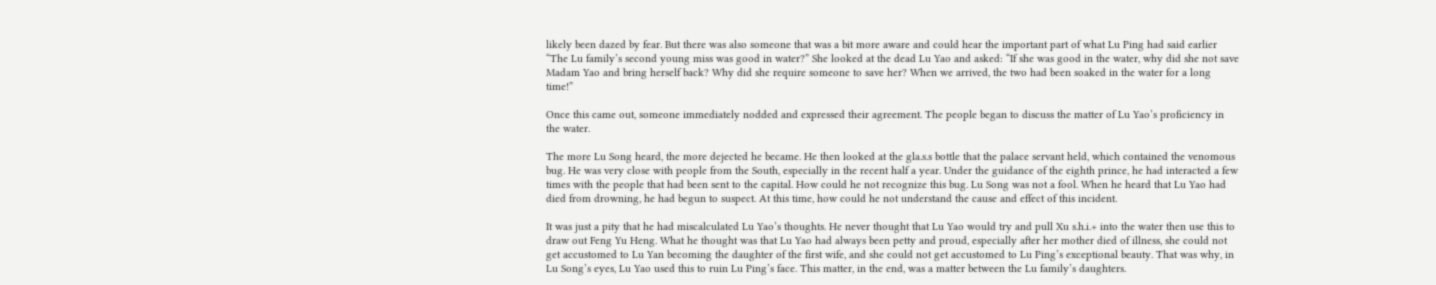likely been dazed by fear. But there was also someone that was a bit more aware and could hear the important part of what Lu Ping had said earlier “The Lu family’s second young miss was good in water?” She looked at the dead Lu Yao and asked: “If she was good in the water, why did she not save Madam Yao and bring herself back? Why did she require someone to save her? When we arrived, the two had been soaked in the water for a long time!”

Once this came out, someone immediately nodded and expressed their agreement. The people began to discuss the matter of Lu Yao’s proficiency in the water.

The more Lu Song heard, the more dejected he became. He then looked at the gla.s.s bottle that the palace servant held, which contained the venomous bug. He was very close with people from the South, especially in the recent half a year. Under the guidance of the eighth prince, he had interacted a few times with the people that had been sent to the capital. How could he not recognize this bug. Lu Song was not a fool. When he heard that Lu Yao had died from drowning, he had begun to suspect. At this time, how could he not understand the cause and effect of this incident.

It was just a pity that he had miscalculated Lu Yao’s thoughts. He never thought that Lu Yao would try and pull Xu s.h.i.+ into the water then use this to draw out Feng Yu Heng. What he thought was that Lu Yao had always been petty and proud, especially after her mother died of illness, she could not get accustomed to Lu Yan becoming the daughter of the first wife, and she could not get accustomed to Lu Ping’s exceptional beauty. That was why, in Lu Song’s eyes, Lu Yao used this to ruin Lu Ping’s face. This matter, in the end, was a matter between the Lu family’s daughters.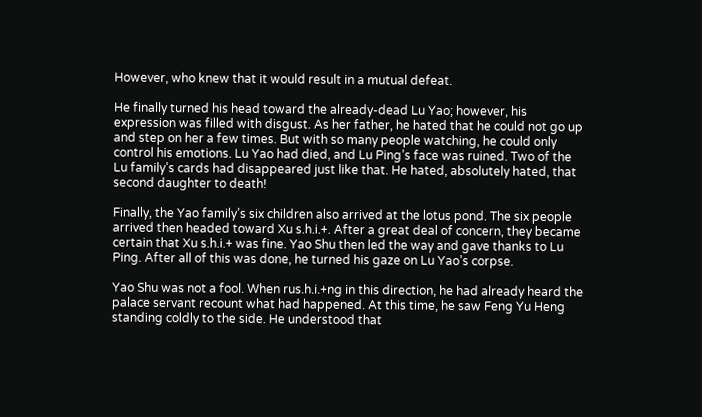However, who knew that it would result in a mutual defeat.

He finally turned his head toward the already-dead Lu Yao; however, his expression was filled with disgust. As her father, he hated that he could not go up and step on her a few times. But with so many people watching, he could only control his emotions. Lu Yao had died, and Lu Ping’s face was ruined. Two of the Lu family’s cards had disappeared just like that. He hated, absolutely hated, that second daughter to death!

Finally, the Yao family’s six children also arrived at the lotus pond. The six people arrived then headed toward Xu s.h.i.+. After a great deal of concern, they became certain that Xu s.h.i.+ was fine. Yao Shu then led the way and gave thanks to Lu Ping. After all of this was done, he turned his gaze on Lu Yao’s corpse.

Yao Shu was not a fool. When rus.h.i.+ng in this direction, he had already heard the palace servant recount what had happened. At this time, he saw Feng Yu Heng standing coldly to the side. He understood that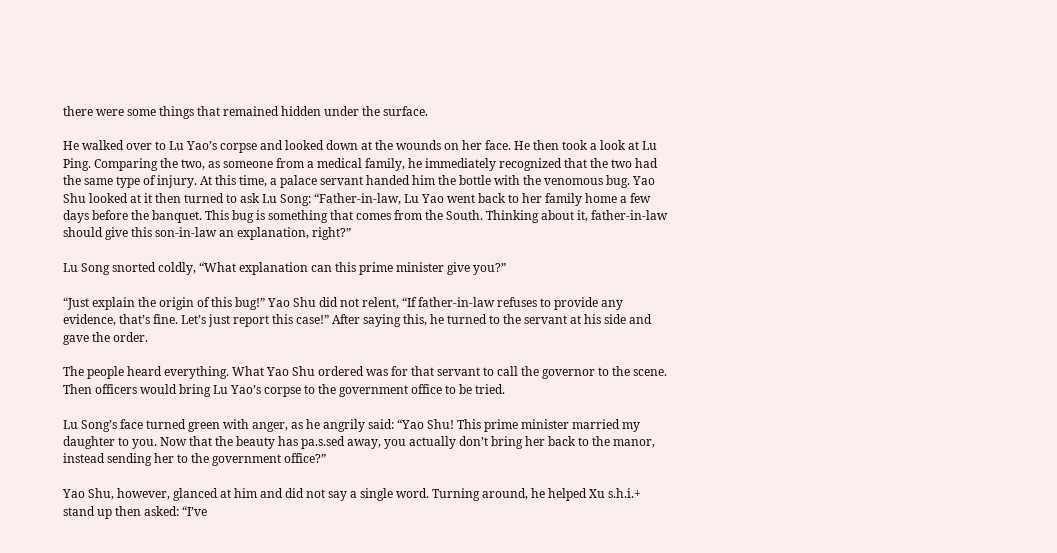there were some things that remained hidden under the surface.

He walked over to Lu Yao’s corpse and looked down at the wounds on her face. He then took a look at Lu Ping. Comparing the two, as someone from a medical family, he immediately recognized that the two had the same type of injury. At this time, a palace servant handed him the bottle with the venomous bug. Yao Shu looked at it then turned to ask Lu Song: “Father-in-law, Lu Yao went back to her family home a few days before the banquet. This bug is something that comes from the South. Thinking about it, father-in-law should give this son-in-law an explanation, right?”

Lu Song snorted coldly, “What explanation can this prime minister give you?”

“Just explain the origin of this bug!” Yao Shu did not relent, “If father-in-law refuses to provide any evidence, that’s fine. Let’s just report this case!” After saying this, he turned to the servant at his side and gave the order.

The people heard everything. What Yao Shu ordered was for that servant to call the governor to the scene. Then officers would bring Lu Yao’s corpse to the government office to be tried.

Lu Song’s face turned green with anger, as he angrily said: “Yao Shu! This prime minister married my daughter to you. Now that the beauty has pa.s.sed away, you actually don’t bring her back to the manor, instead sending her to the government office?”

Yao Shu, however, glanced at him and did not say a single word. Turning around, he helped Xu s.h.i.+ stand up then asked: “I’ve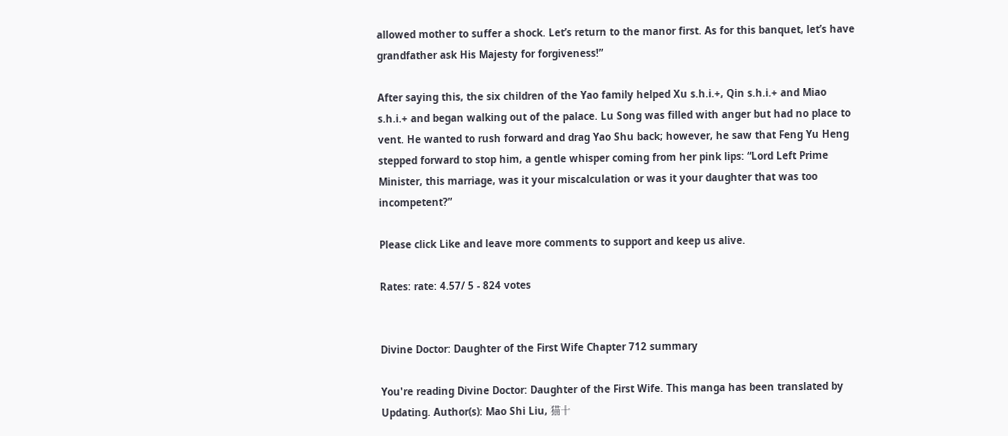allowed mother to suffer a shock. Let’s return to the manor first. As for this banquet, let’s have grandfather ask His Majesty for forgiveness!”

After saying this, the six children of the Yao family helped Xu s.h.i.+, Qin s.h.i.+ and Miao s.h.i.+ and began walking out of the palace. Lu Song was filled with anger but had no place to vent. He wanted to rush forward and drag Yao Shu back; however, he saw that Feng Yu Heng stepped forward to stop him, a gentle whisper coming from her pink lips: “Lord Left Prime Minister, this marriage, was it your miscalculation or was it your daughter that was too incompetent?”

Please click Like and leave more comments to support and keep us alive.

Rates: rate: 4.57/ 5 - 824 votes


Divine Doctor: Daughter of the First Wife Chapter 712 summary

You're reading Divine Doctor: Daughter of the First Wife. This manga has been translated by Updating. Author(s): Mao Shi Liu, 猫十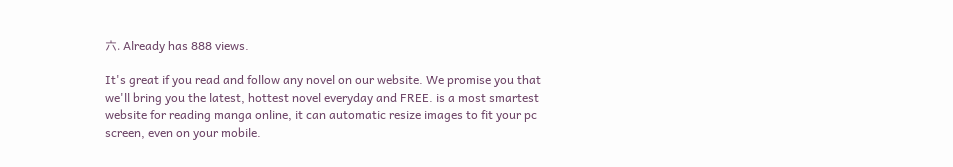六. Already has 888 views.

It's great if you read and follow any novel on our website. We promise you that we'll bring you the latest, hottest novel everyday and FREE. is a most smartest website for reading manga online, it can automatic resize images to fit your pc screen, even on your mobile.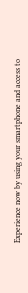Experience now by using your smartphone and access to